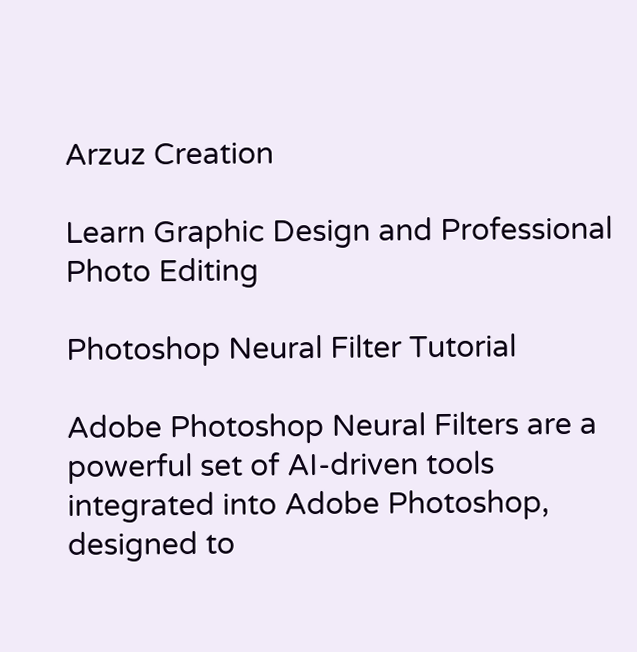Arzuz Creation

Learn Graphic Design and Professional Photo Editing

Photoshop Neural Filter Tutorial

Adobe Photoshop Neural Filters are a powerful set of AI-driven tools integrated into Adobe Photoshop, designed to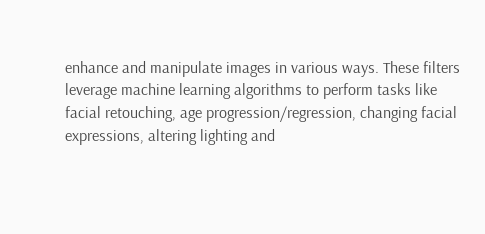enhance and manipulate images in various ways. These filters leverage machine learning algorithms to perform tasks like facial retouching, age progression/regression, changing facial expressions, altering lighting and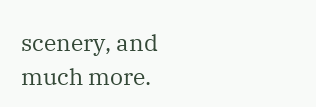scenery, and much more.